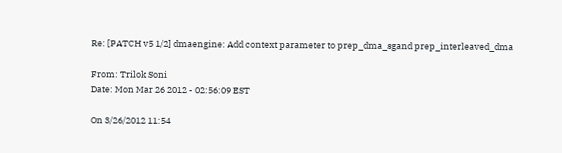Re: [PATCH v5 1/2] dmaengine: Add context parameter to prep_dma_sgand prep_interleaved_dma

From: Trilok Soni
Date: Mon Mar 26 2012 - 02:56:09 EST

On 3/26/2012 11:54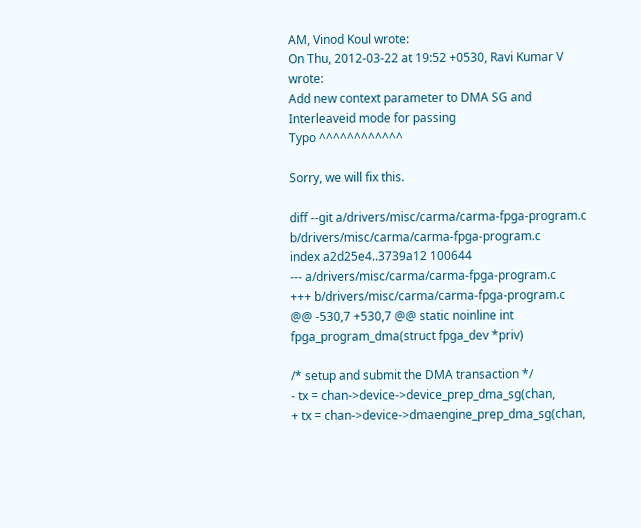AM, Vinod Koul wrote:
On Thu, 2012-03-22 at 19:52 +0530, Ravi Kumar V wrote:
Add new context parameter to DMA SG and Interleaveid mode for passing
Typo ^^^^^^^^^^^^

Sorry, we will fix this.

diff --git a/drivers/misc/carma/carma-fpga-program.c b/drivers/misc/carma/carma-fpga-program.c
index a2d25e4..3739a12 100644
--- a/drivers/misc/carma/carma-fpga-program.c
+++ b/drivers/misc/carma/carma-fpga-program.c
@@ -530,7 +530,7 @@ static noinline int fpga_program_dma(struct fpga_dev *priv)

/* setup and submit the DMA transaction */
- tx = chan->device->device_prep_dma_sg(chan,
+ tx = chan->device->dmaengine_prep_dma_sg(chan,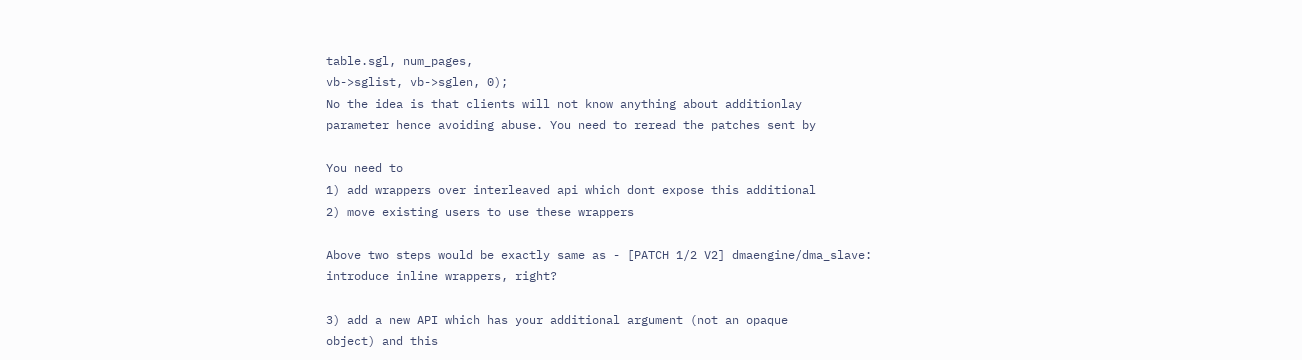table.sgl, num_pages,
vb->sglist, vb->sglen, 0);
No the idea is that clients will not know anything about additionlay
parameter hence avoiding abuse. You need to reread the patches sent by

You need to
1) add wrappers over interleaved api which dont expose this additional
2) move existing users to use these wrappers

Above two steps would be exactly same as - [PATCH 1/2 V2] dmaengine/dma_slave: introduce inline wrappers, right?

3) add a new API which has your additional argument (not an opaque
object) and this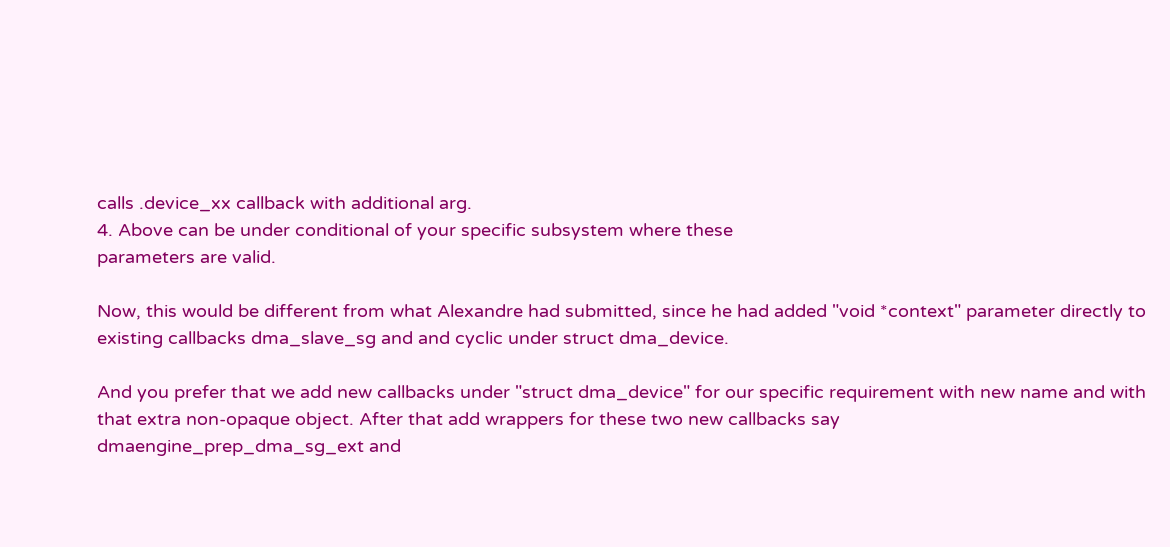calls .device_xx callback with additional arg.
4. Above can be under conditional of your specific subsystem where these
parameters are valid.

Now, this would be different from what Alexandre had submitted, since he had added "void *context" parameter directly to existing callbacks dma_slave_sg and and cyclic under struct dma_device.

And you prefer that we add new callbacks under "struct dma_device" for our specific requirement with new name and with that extra non-opaque object. After that add wrappers for these two new callbacks say
dmaengine_prep_dma_sg_ext and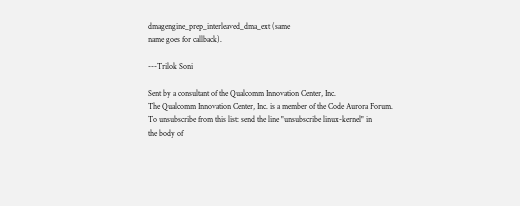dmagengine_prep_interleaved_dma_ext (same
name goes for callback).

---Trilok Soni

Sent by a consultant of the Qualcomm Innovation Center, Inc.
The Qualcomm Innovation Center, Inc. is a member of the Code Aurora Forum.
To unsubscribe from this list: send the line "unsubscribe linux-kernel" in
the body of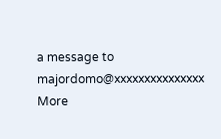a message to majordomo@xxxxxxxxxxxxxxx
More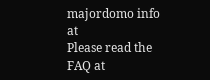majordomo info at
Please read the FAQ at